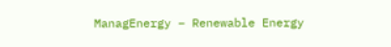ManagEnergy – Renewable Energy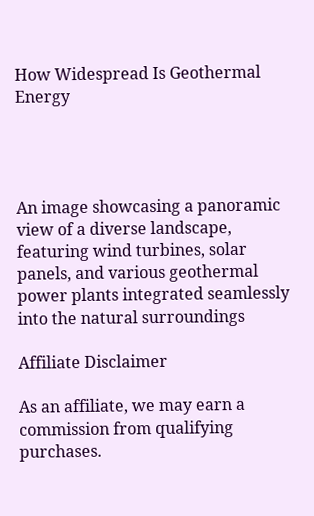How Widespread Is Geothermal Energy




An image showcasing a panoramic view of a diverse landscape, featuring wind turbines, solar panels, and various geothermal power plants integrated seamlessly into the natural surroundings

Affiliate Disclaimer

As an affiliate, we may earn a commission from qualifying purchases.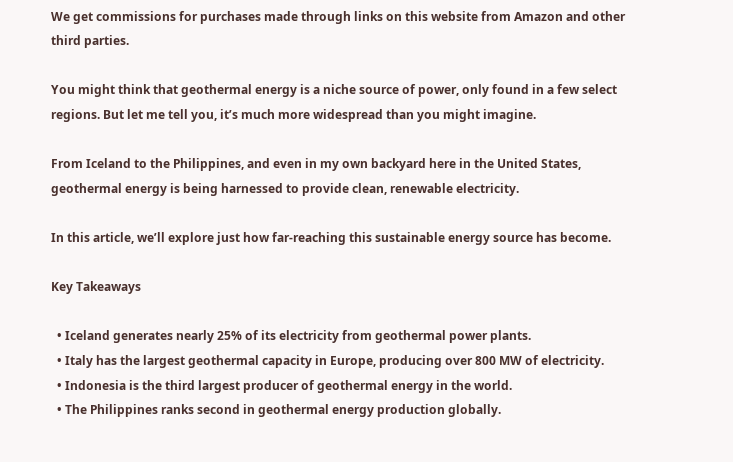We get commissions for purchases made through links on this website from Amazon and other third parties.

You might think that geothermal energy is a niche source of power, only found in a few select regions. But let me tell you, it’s much more widespread than you might imagine.

From Iceland to the Philippines, and even in my own backyard here in the United States, geothermal energy is being harnessed to provide clean, renewable electricity.

In this article, we’ll explore just how far-reaching this sustainable energy source has become.

Key Takeaways

  • Iceland generates nearly 25% of its electricity from geothermal power plants.
  • Italy has the largest geothermal capacity in Europe, producing over 800 MW of electricity.
  • Indonesia is the third largest producer of geothermal energy in the world.
  • The Philippines ranks second in geothermal energy production globally.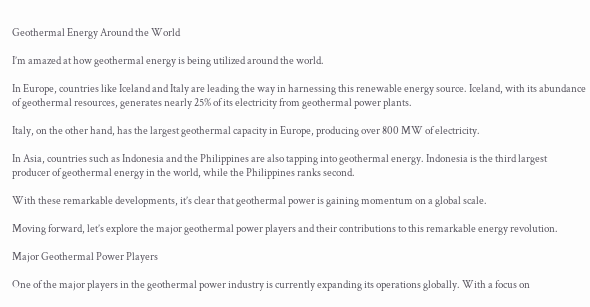Geothermal Energy Around the World

I’m amazed at how geothermal energy is being utilized around the world.

In Europe, countries like Iceland and Italy are leading the way in harnessing this renewable energy source. Iceland, with its abundance of geothermal resources, generates nearly 25% of its electricity from geothermal power plants.

Italy, on the other hand, has the largest geothermal capacity in Europe, producing over 800 MW of electricity.

In Asia, countries such as Indonesia and the Philippines are also tapping into geothermal energy. Indonesia is the third largest producer of geothermal energy in the world, while the Philippines ranks second.

With these remarkable developments, it’s clear that geothermal power is gaining momentum on a global scale.

Moving forward, let’s explore the major geothermal power players and their contributions to this remarkable energy revolution.

Major Geothermal Power Players

One of the major players in the geothermal power industry is currently expanding its operations globally. With a focus on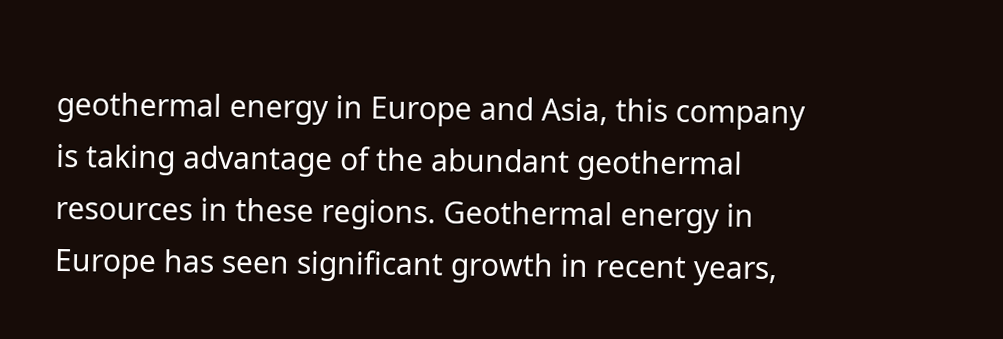geothermal energy in Europe and Asia, this company is taking advantage of the abundant geothermal resources in these regions. Geothermal energy in Europe has seen significant growth in recent years,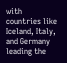with countries like Iceland, Italy, and Germany leading the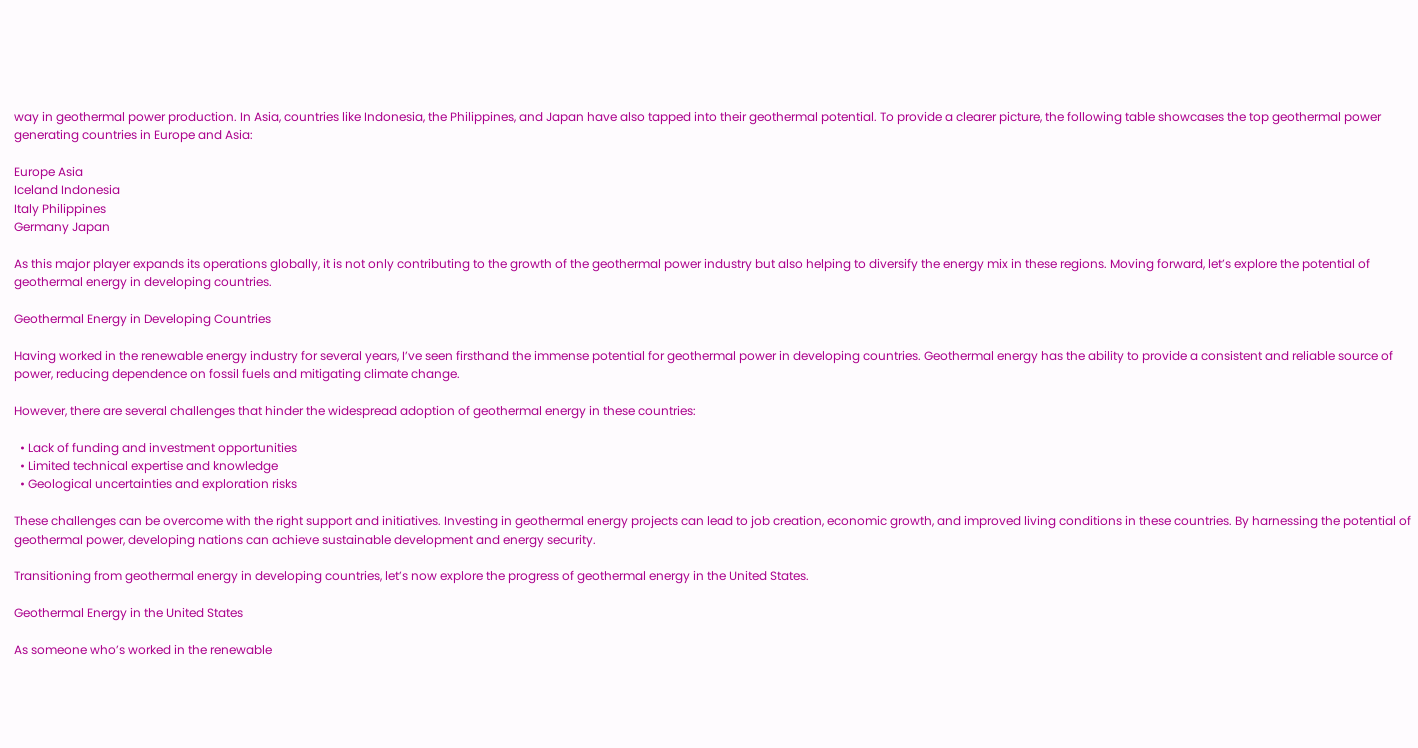way in geothermal power production. In Asia, countries like Indonesia, the Philippines, and Japan have also tapped into their geothermal potential. To provide a clearer picture, the following table showcases the top geothermal power generating countries in Europe and Asia:

Europe Asia
Iceland Indonesia
Italy Philippines
Germany Japan

As this major player expands its operations globally, it is not only contributing to the growth of the geothermal power industry but also helping to diversify the energy mix in these regions. Moving forward, let’s explore the potential of geothermal energy in developing countries.

Geothermal Energy in Developing Countries

Having worked in the renewable energy industry for several years, I’ve seen firsthand the immense potential for geothermal power in developing countries. Geothermal energy has the ability to provide a consistent and reliable source of power, reducing dependence on fossil fuels and mitigating climate change.

However, there are several challenges that hinder the widespread adoption of geothermal energy in these countries:

  • Lack of funding and investment opportunities
  • Limited technical expertise and knowledge
  • Geological uncertainties and exploration risks

These challenges can be overcome with the right support and initiatives. Investing in geothermal energy projects can lead to job creation, economic growth, and improved living conditions in these countries. By harnessing the potential of geothermal power, developing nations can achieve sustainable development and energy security.

Transitioning from geothermal energy in developing countries, let’s now explore the progress of geothermal energy in the United States.

Geothermal Energy in the United States

As someone who’s worked in the renewable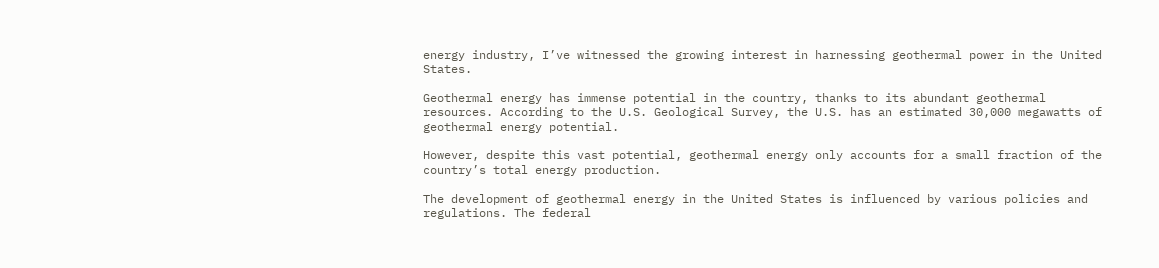energy industry, I’ve witnessed the growing interest in harnessing geothermal power in the United States.

Geothermal energy has immense potential in the country, thanks to its abundant geothermal resources. According to the U.S. Geological Survey, the U.S. has an estimated 30,000 megawatts of geothermal energy potential.

However, despite this vast potential, geothermal energy only accounts for a small fraction of the country’s total energy production.

The development of geothermal energy in the United States is influenced by various policies and regulations. The federal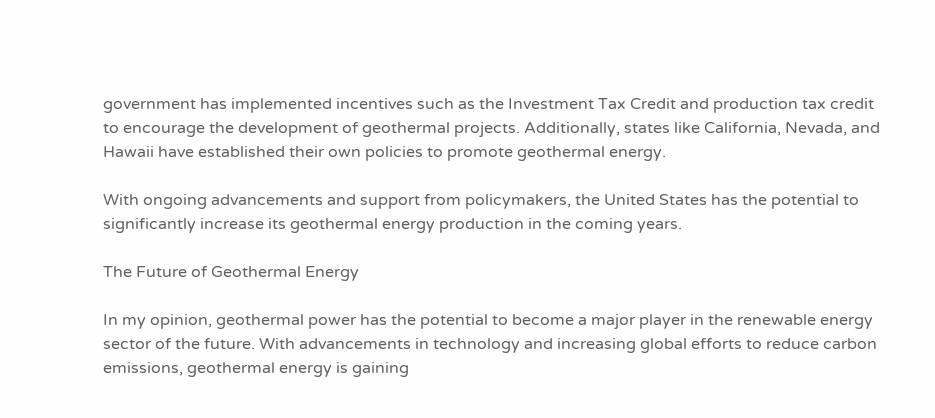government has implemented incentives such as the Investment Tax Credit and production tax credit to encourage the development of geothermal projects. Additionally, states like California, Nevada, and Hawaii have established their own policies to promote geothermal energy.

With ongoing advancements and support from policymakers, the United States has the potential to significantly increase its geothermal energy production in the coming years.

The Future of Geothermal Energy

In my opinion, geothermal power has the potential to become a major player in the renewable energy sector of the future. With advancements in technology and increasing global efforts to reduce carbon emissions, geothermal energy is gaining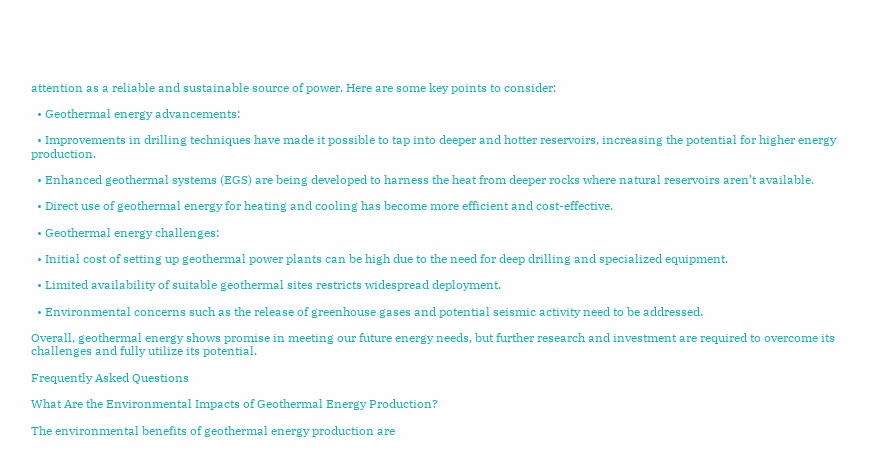attention as a reliable and sustainable source of power. Here are some key points to consider:

  • Geothermal energy advancements:

  • Improvements in drilling techniques have made it possible to tap into deeper and hotter reservoirs, increasing the potential for higher energy production.

  • Enhanced geothermal systems (EGS) are being developed to harness the heat from deeper rocks where natural reservoirs aren’t available.

  • Direct use of geothermal energy for heating and cooling has become more efficient and cost-effective.

  • Geothermal energy challenges:

  • Initial cost of setting up geothermal power plants can be high due to the need for deep drilling and specialized equipment.

  • Limited availability of suitable geothermal sites restricts widespread deployment.

  • Environmental concerns such as the release of greenhouse gases and potential seismic activity need to be addressed.

Overall, geothermal energy shows promise in meeting our future energy needs, but further research and investment are required to overcome its challenges and fully utilize its potential.

Frequently Asked Questions

What Are the Environmental Impacts of Geothermal Energy Production?

The environmental benefits of geothermal energy production are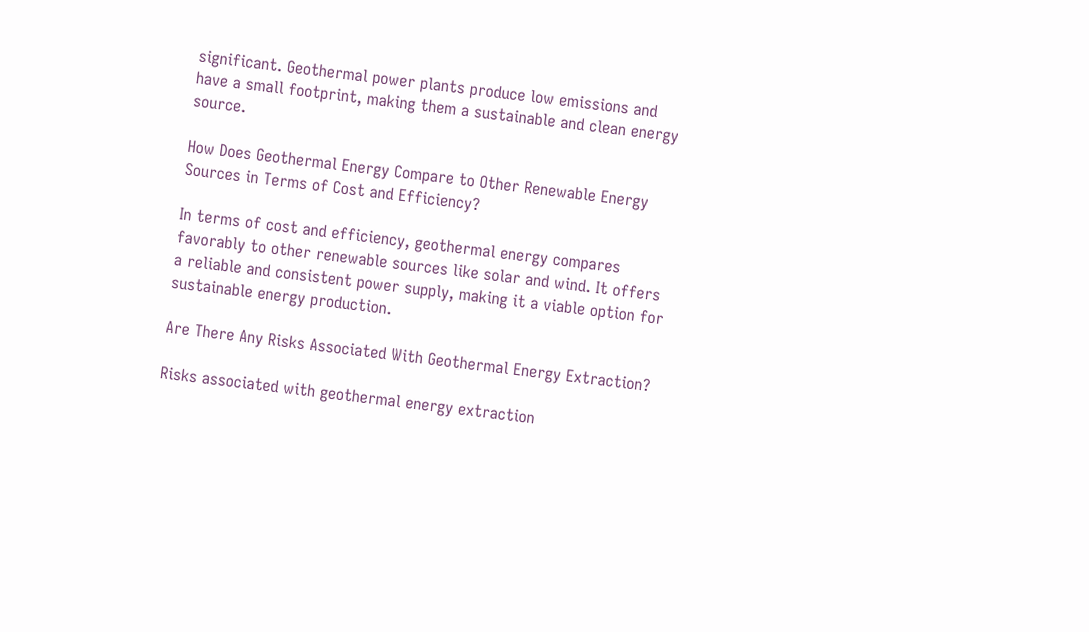significant. Geothermal power plants produce low emissions and have a small footprint, making them a sustainable and clean energy source.

How Does Geothermal Energy Compare to Other Renewable Energy Sources in Terms of Cost and Efficiency?

In terms of cost and efficiency, geothermal energy compares favorably to other renewable sources like solar and wind. It offers a reliable and consistent power supply, making it a viable option for sustainable energy production.

Are There Any Risks Associated With Geothermal Energy Extraction?

Risks associated with geothermal energy extraction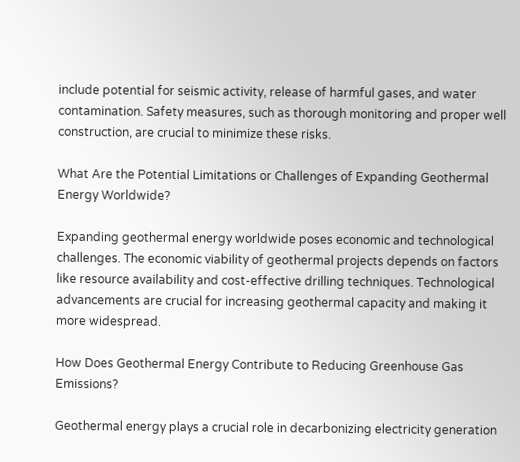include potential for seismic activity, release of harmful gases, and water contamination. Safety measures, such as thorough monitoring and proper well construction, are crucial to minimize these risks.

What Are the Potential Limitations or Challenges of Expanding Geothermal Energy Worldwide?

Expanding geothermal energy worldwide poses economic and technological challenges. The economic viability of geothermal projects depends on factors like resource availability and cost-effective drilling techniques. Technological advancements are crucial for increasing geothermal capacity and making it more widespread.

How Does Geothermal Energy Contribute to Reducing Greenhouse Gas Emissions?

Geothermal energy plays a crucial role in decarbonizing electricity generation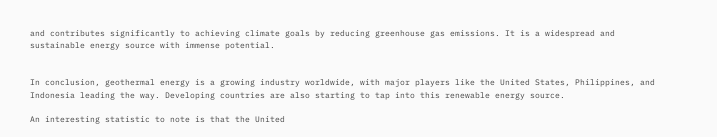and contributes significantly to achieving climate goals by reducing greenhouse gas emissions. It is a widespread and sustainable energy source with immense potential.


In conclusion, geothermal energy is a growing industry worldwide, with major players like the United States, Philippines, and Indonesia leading the way. Developing countries are also starting to tap into this renewable energy source.

An interesting statistic to note is that the United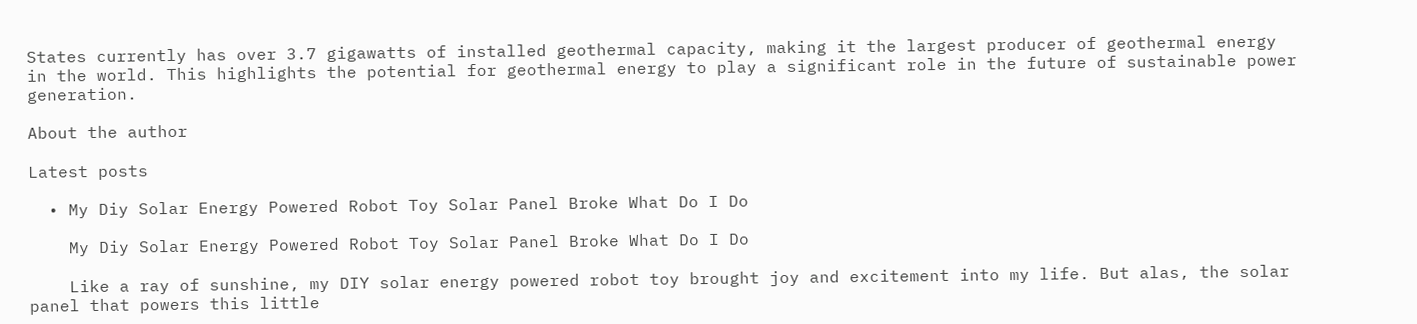States currently has over 3.7 gigawatts of installed geothermal capacity, making it the largest producer of geothermal energy in the world. This highlights the potential for geothermal energy to play a significant role in the future of sustainable power generation.

About the author

Latest posts

  • My Diy Solar Energy Powered Robot Toy Solar Panel Broke What Do I Do

    My Diy Solar Energy Powered Robot Toy Solar Panel Broke What Do I Do

    Like a ray of sunshine, my DIY solar energy powered robot toy brought joy and excitement into my life. But alas, the solar panel that powers this little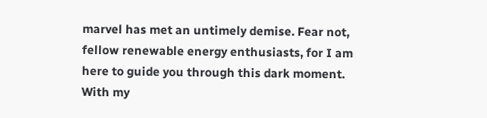marvel has met an untimely demise. Fear not, fellow renewable energy enthusiasts, for I am here to guide you through this dark moment. With my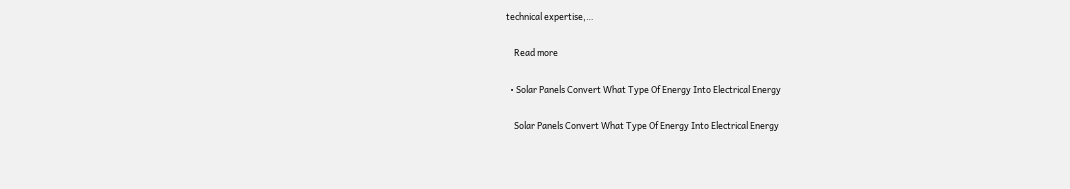technical expertise,…

    Read more

  • Solar Panels Convert What Type Of Energy Into Electrical Energy

    Solar Panels Convert What Type Of Energy Into Electrical Energy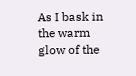As I bask in the warm glow of the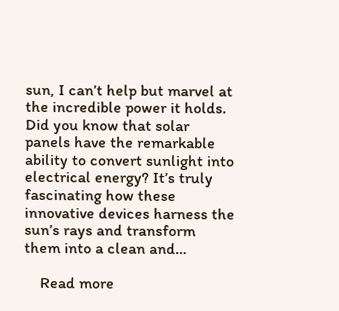sun, I can’t help but marvel at the incredible power it holds. Did you know that solar panels have the remarkable ability to convert sunlight into electrical energy? It’s truly fascinating how these innovative devices harness the sun’s rays and transform them into a clean and…

    Read more